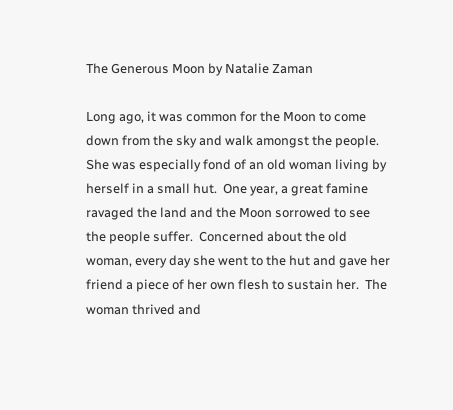The Generous Moon by Natalie Zaman

Long ago, it was common for the Moon to come down from the sky and walk amongst the people.  She was especially fond of an old woman living by herself in a small hut.  One year, a great famine ravaged the land and the Moon sorrowed to see the people suffer.  Concerned about the old woman, every day she went to the hut and gave her friend a piece of her own flesh to sustain her.  The woman thrived and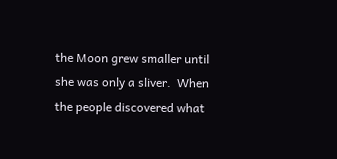the Moon grew smaller until she was only a sliver.  When the people discovered what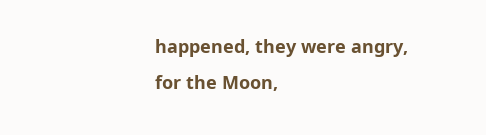happened, they were angry, for the Moon,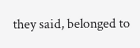they said, belonged to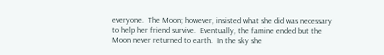everyone.  The Moon; however, insisted what she did was necessary to help her friend survive.  Eventually, the famine ended but the Moon never returned to earth.  In the sky she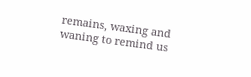remains, waxing and waning to remind us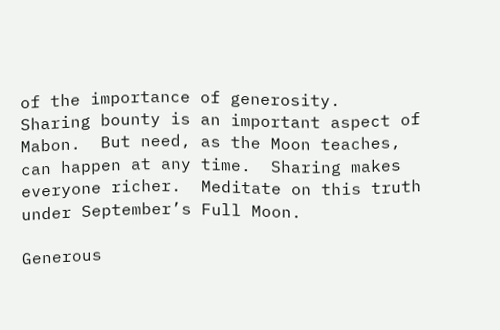of the importance of generosity.  Sharing bounty is an important aspect of Mabon.  But need, as the Moon teaches, can happen at any time.  Sharing makes everyone richer.  Meditate on this truth under September’s Full Moon.

Generous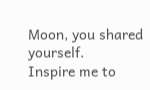Moon, you shared yourself.
Inspire me to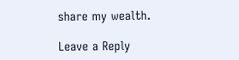share my wealth.

Leave a Reply